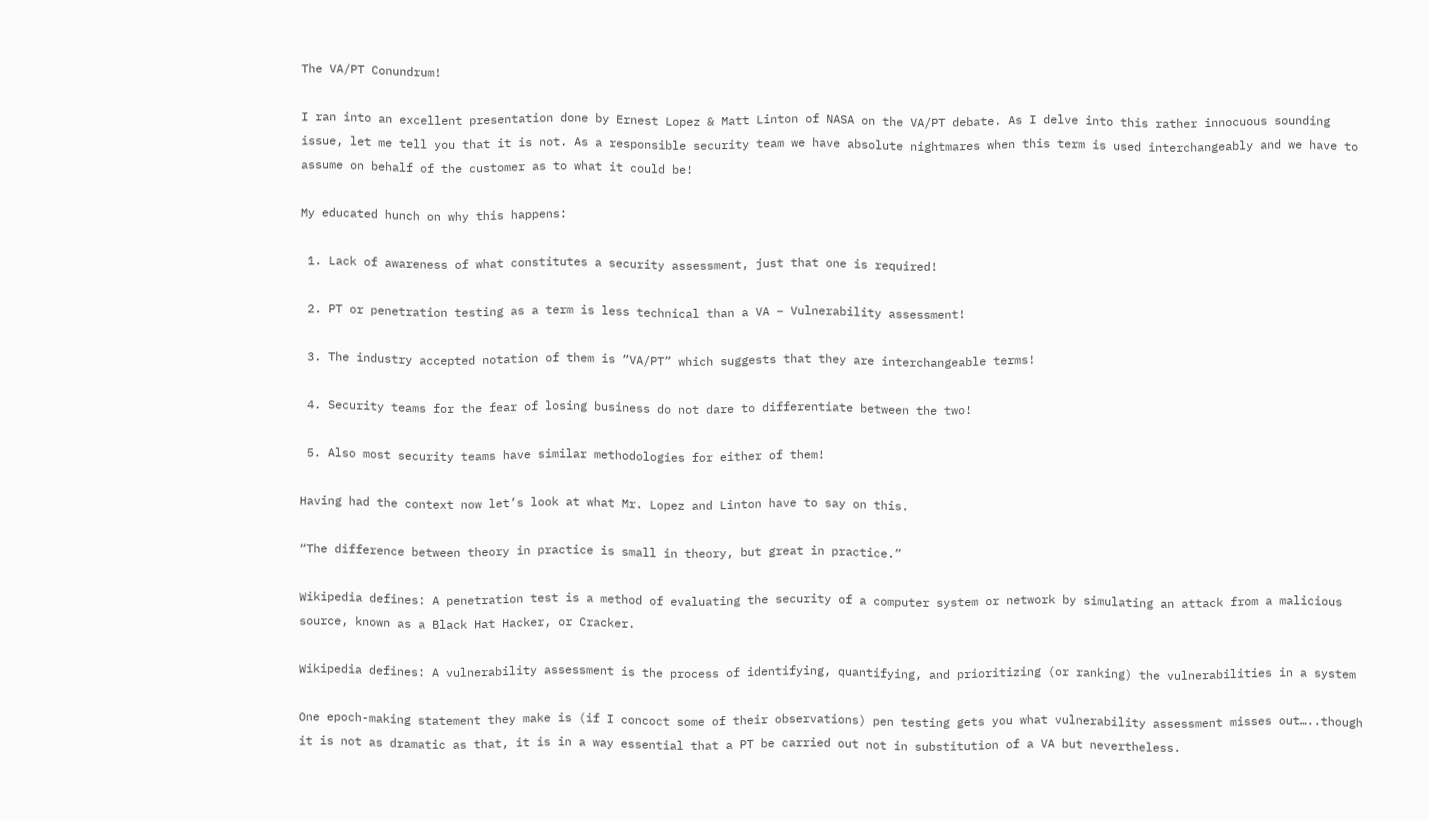The VA/PT Conundrum!

I ran into an excellent presentation done by Ernest Lopez & Matt Linton of NASA on the VA/PT debate. As I delve into this rather innocuous sounding issue, let me tell you that it is not. As a responsible security team we have absolute nightmares when this term is used interchangeably and we have to assume on behalf of the customer as to what it could be!

My educated hunch on why this happens:

 1. Lack of awareness of what constitutes a security assessment, just that one is required!

 2. PT or penetration testing as a term is less technical than a VA – Vulnerability assessment!

 3. The industry accepted notation of them is “VA/PT” which suggests that they are interchangeable terms!

 4. Security teams for the fear of losing business do not dare to differentiate between the two!

 5. Also most security teams have similar methodologies for either of them!

Having had the context now let’s look at what Mr. Lopez and Linton have to say on this.

“The difference between theory in practice is small in theory, but great in practice.”

Wikipedia defines: A penetration test is a method of evaluating the security of a computer system or network by simulating an attack from a malicious source, known as a Black Hat Hacker, or Cracker.

Wikipedia defines: A vulnerability assessment is the process of identifying, quantifying, and prioritizing (or ranking) the vulnerabilities in a system

One epoch-making statement they make is (if I concoct some of their observations) pen testing gets you what vulnerability assessment misses out…..though it is not as dramatic as that, it is in a way essential that a PT be carried out not in substitution of a VA but nevertheless.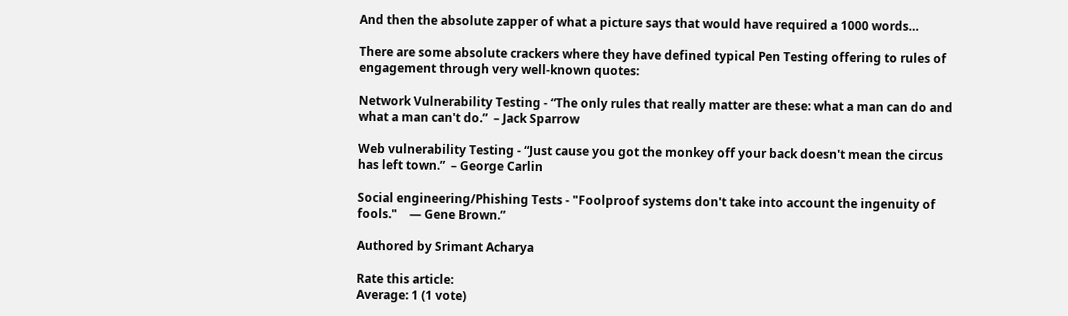And then the absolute zapper of what a picture says that would have required a 1000 words…

There are some absolute crackers where they have defined typical Pen Testing offering to rules of engagement through very well-known quotes:

Network Vulnerability Testing - “The only rules that really matter are these: what a man can do and what a man can't do.”  – Jack Sparrow

Web vulnerability Testing - “Just cause you got the monkey off your back doesn't mean the circus has left town.”  – George Carlin

Social engineering/Phishing Tests - "Foolproof systems don't take into account the ingenuity of fools."    — Gene Brown.”

Authored by Srimant Acharya

Rate this article:
Average: 1 (1 vote)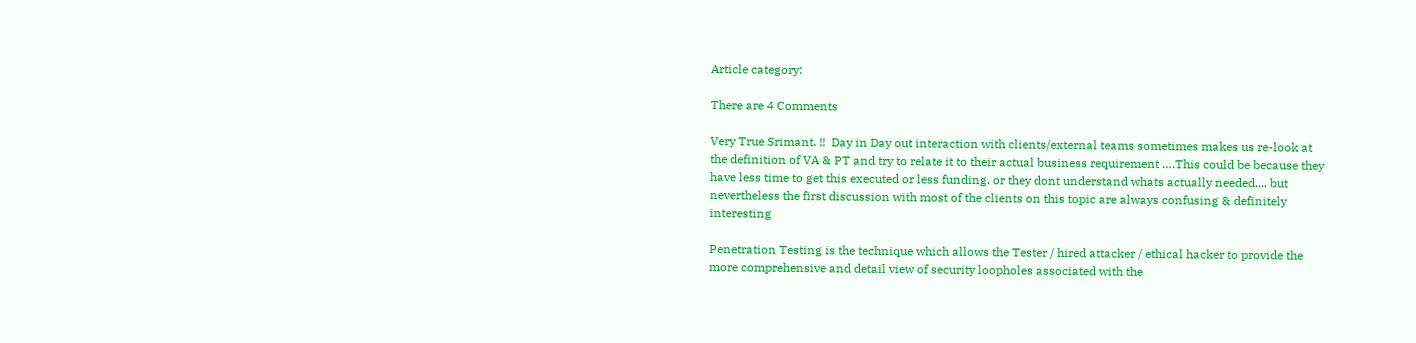Article category:

There are 4 Comments

Very True Srimant. !!  Day in Day out interaction with clients/external teams sometimes makes us re-look at the definition of VA & PT and try to relate it to their actual business requirement ….This could be because they have less time to get this executed or less funding. or they dont understand whats actually needed.... but nevertheless the first discussion with most of the clients on this topic are always confusing & definitely interesting

Penetration Testing is the technique which allows the Tester / hired attacker / ethical hacker to provide the more comprehensive and detail view of security loopholes associated with the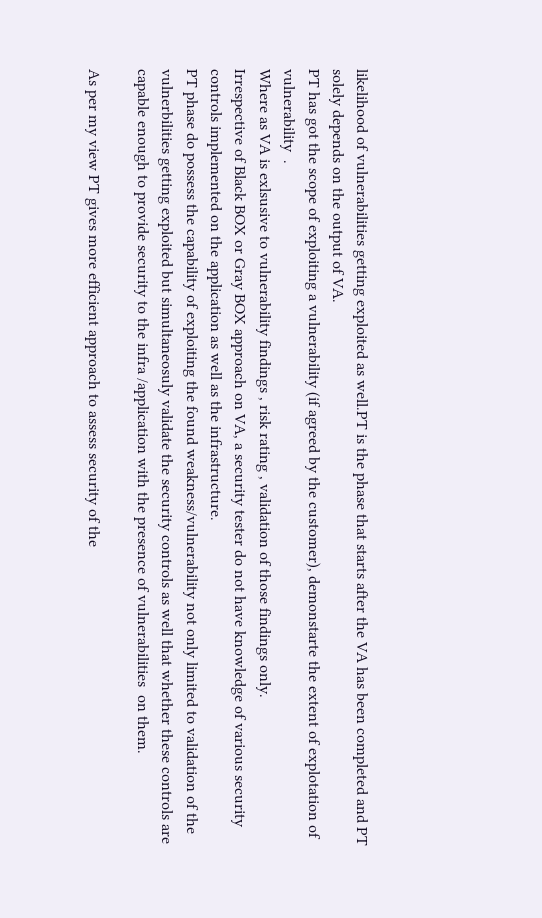likelihood of vulnerabilities getting exploited as well.PT is the phase that starts after the VA has been completed and PT solely depends on the output of VA.
PT has got the scope of exploiting a vulnerability (if agreed by the customer), demonstarte the extent of explotation of vulnerability  .
Where as VA is exlsusive to vulnerability findings , risk rating , validation of those findings only.
Irrespective of Black BOX or Gray BOX approach on VA, a security tester do not have knowledge of various security controls implemented on the application as well as the infrastructure.
PT phase do possess the capability of exploiting the found weakness/vulnerability not only limited to validation of the vulnerbilities getting exploited but simultaneosuly validate the security controls as well that whether these controls are capable enough to provide security to the infra /application with the presence of vulnerabilities  on them.

As per my view PT gives more efficient approach to assess security of the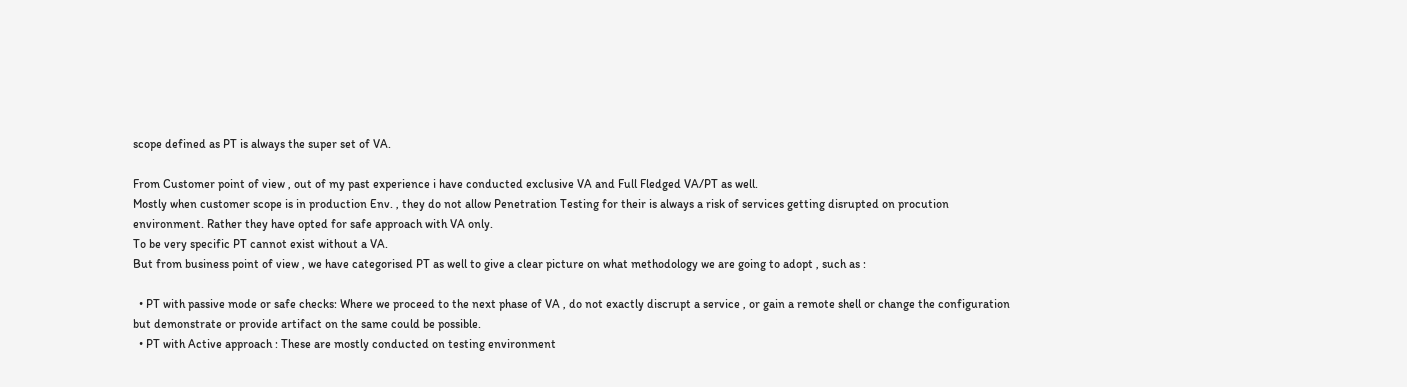scope defined as PT is always the super set of VA.

From Customer point of view , out of my past experience i have conducted exclusive VA and Full Fledged VA/PT as well.
Mostly when customer scope is in production Env. , they do not allow Penetration Testing for their is always a risk of services getting disrupted on procution environment. Rather they have opted for safe approach with VA only.
To be very specific PT cannot exist without a VA.
But from business point of view , we have categorised PT as well to give a clear picture on what methodology we are going to adopt , such as :

  • PT with passive mode or safe checks: Where we proceed to the next phase of VA , do not exactly discrupt a service , or gain a remote shell or change the configuration but demonstrate or provide artifact on the same could be possible.
  • PT with Active approach : These are mostly conducted on testing environment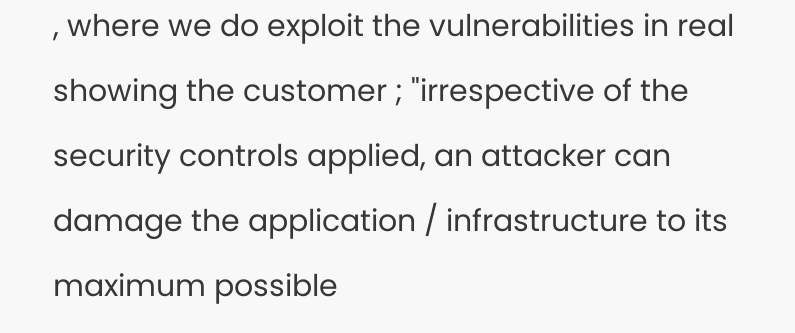, where we do exploit the vulnerabilities in real showing the customer ; "irrespective of the security controls applied, an attacker can damage the application / infrastructure to its maximum possible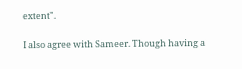extent".

I also agree with Sameer. Though having a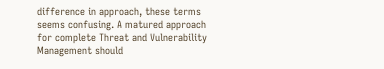difference in approach, these terms seems confusing. A matured approach for complete Threat and Vulnerability Management should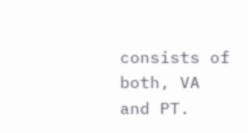consists of both, VA and PT.